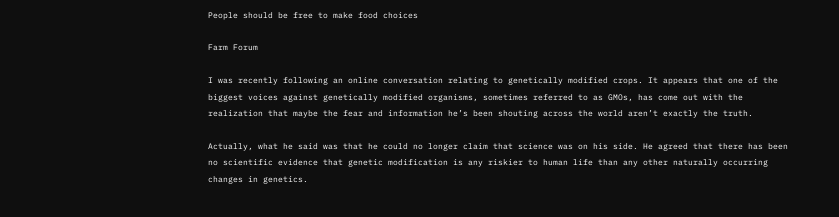People should be free to make food choices

Farm Forum

I was recently following an online conversation relating to genetically modified crops. It appears that one of the biggest voices against genetically modified organisms, sometimes referred to as GMOs, has come out with the realization that maybe the fear and information he’s been shouting across the world aren’t exactly the truth.

Actually, what he said was that he could no longer claim that science was on his side. He agreed that there has been no scientific evidence that genetic modification is any riskier to human life than any other naturally occurring changes in genetics.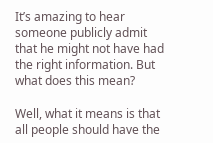It’s amazing to hear someone publicly admit that he might not have had the right information. But what does this mean?

Well, what it means is that all people should have the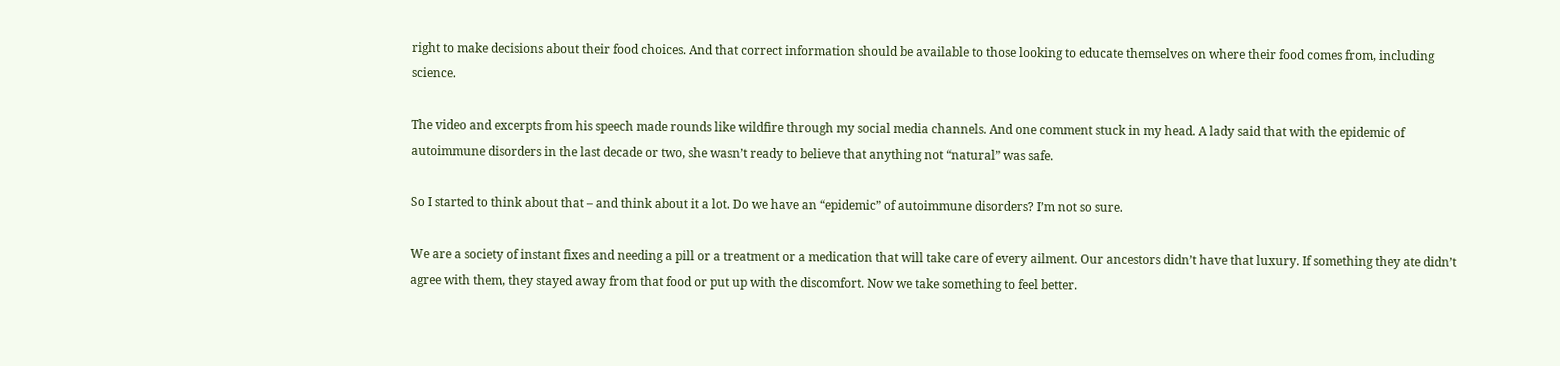right to make decisions about their food choices. And that correct information should be available to those looking to educate themselves on where their food comes from, including science.

The video and excerpts from his speech made rounds like wildfire through my social media channels. And one comment stuck in my head. A lady said that with the epidemic of autoimmune disorders in the last decade or two, she wasn’t ready to believe that anything not “natural” was safe.

So I started to think about that – and think about it a lot. Do we have an “epidemic” of autoimmune disorders? I’m not so sure.

We are a society of instant fixes and needing a pill or a treatment or a medication that will take care of every ailment. Our ancestors didn’t have that luxury. If something they ate didn’t agree with them, they stayed away from that food or put up with the discomfort. Now we take something to feel better.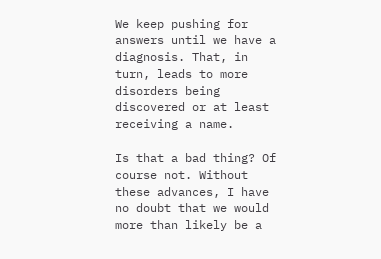We keep pushing for answers until we have a diagnosis. That, in turn, leads to more disorders being discovered or at least receiving a name.

Is that a bad thing? Of course not. Without these advances, I have no doubt that we would more than likely be a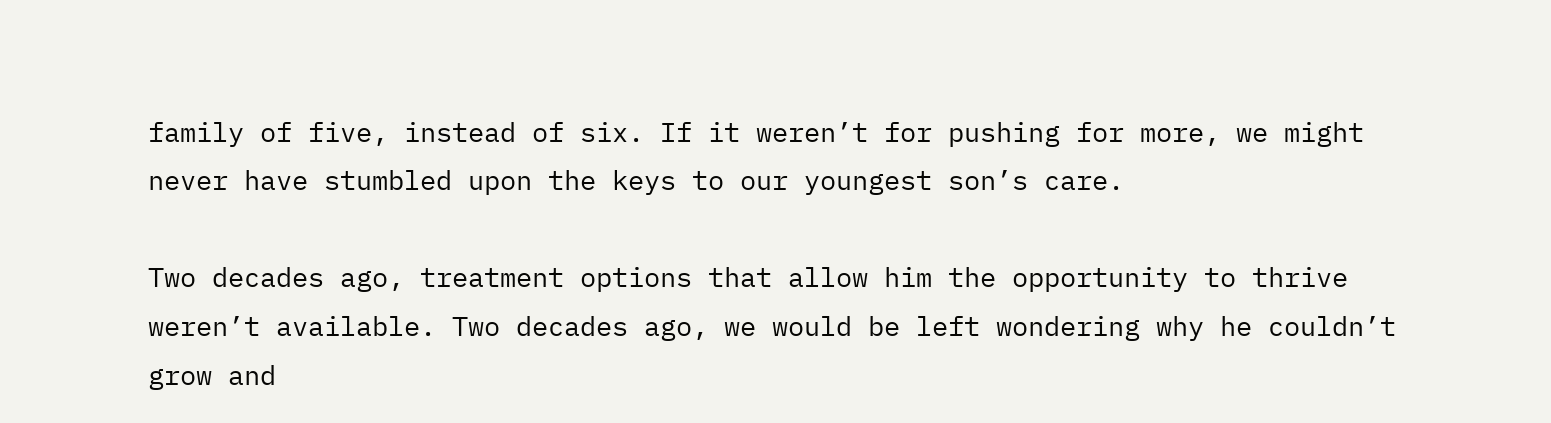family of five, instead of six. If it weren’t for pushing for more, we might never have stumbled upon the keys to our youngest son’s care.

Two decades ago, treatment options that allow him the opportunity to thrive weren’t available. Two decades ago, we would be left wondering why he couldn’t grow and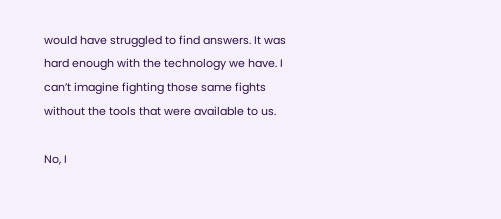would have struggled to find answers. It was hard enough with the technology we have. I can’t imagine fighting those same fights without the tools that were available to us.

No, I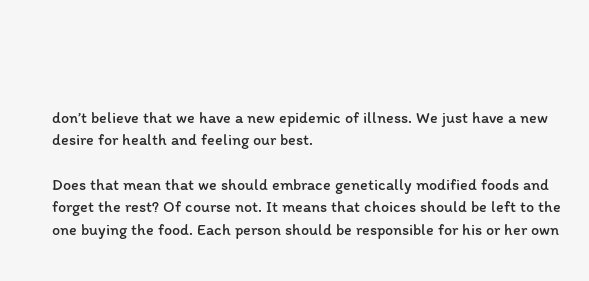don’t believe that we have a new epidemic of illness. We just have a new desire for health and feeling our best.

Does that mean that we should embrace genetically modified foods and forget the rest? Of course not. It means that choices should be left to the one buying the food. Each person should be responsible for his or her own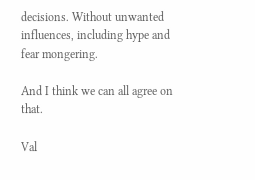decisions. Without unwanted influences, including hype and fear mongering.

And I think we can all agree on that.

Val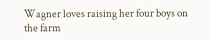Wagner loves raising her four boys on the farm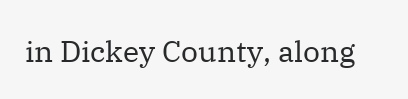in Dickey County, along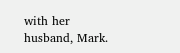with her husband, Mark.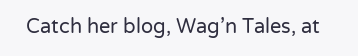Catch her blog, Wag’n Tales, at